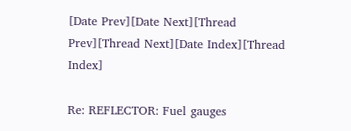[Date Prev][Date Next][Thread Prev][Thread Next][Date Index][Thread Index]

Re: REFLECTOR: Fuel gauges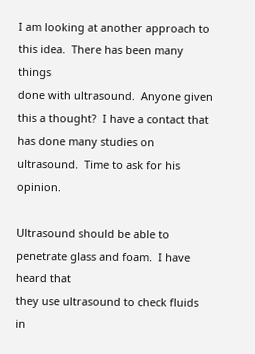I am looking at another approach to this idea.  There has been many things
done with ultrasound.  Anyone given this a thought?  I have a contact that
has done many studies on ultrasound.  Time to ask for his opinion.

Ultrasound should be able to penetrate glass and foam.  I have heard that
they use ultrasound to check fluids in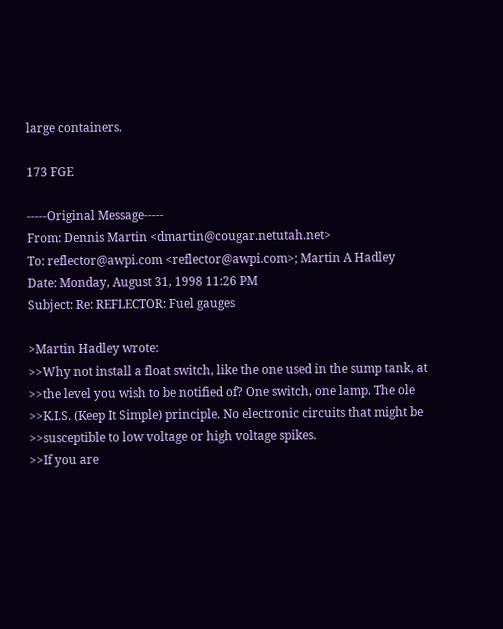large containers.

173 FGE

-----Original Message-----
From: Dennis Martin <dmartin@cougar.netutah.net>
To: reflector@awpi.com <reflector@awpi.com>; Martin A Hadley
Date: Monday, August 31, 1998 11:26 PM
Subject: Re: REFLECTOR: Fuel gauges

>Martin Hadley wrote:
>>Why not install a float switch, like the one used in the sump tank, at
>>the level you wish to be notified of? One switch, one lamp. The ole
>>K.I.S. (Keep It Simple) principle. No electronic circuits that might be
>>susceptible to low voltage or high voltage spikes.
>>If you are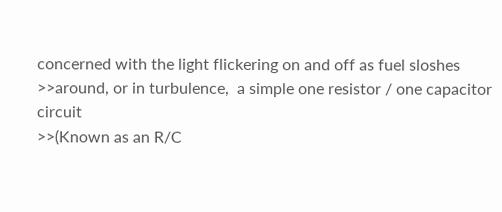concerned with the light flickering on and off as fuel sloshes
>>around, or in turbulence,  a simple one resistor / one capacitor circuit
>>(Known as an R/C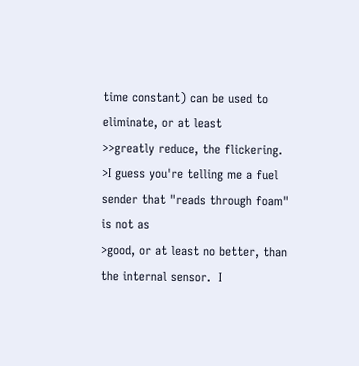time constant) can be used to eliminate, or at least
>>greatly reduce, the flickering.
>I guess you're telling me a fuel sender that "reads through foam" is not as
>good, or at least no better, than the internal sensor.  I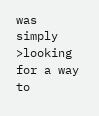was simply
>looking for a way to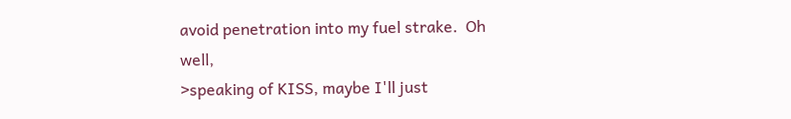avoid penetration into my fuel strake.  Oh well,
>speaking of KISS, maybe I'll just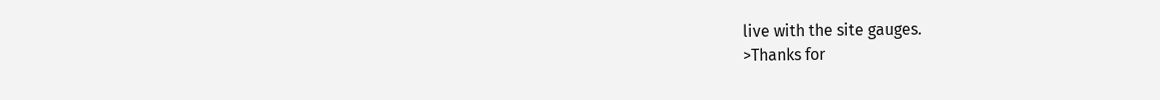live with the site gauges.
>Thanks for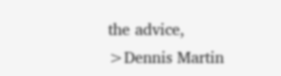the advice,
>Dennis Martin